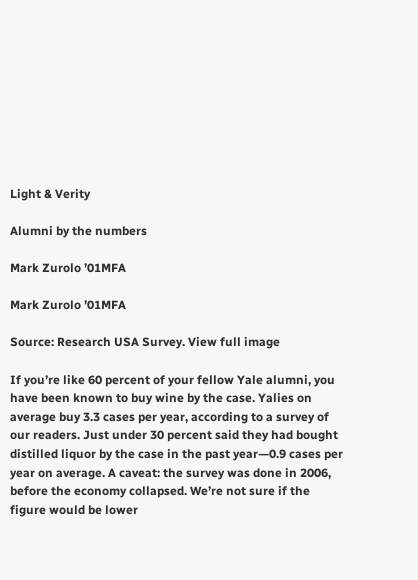Light & Verity

Alumni by the numbers

Mark Zurolo ’01MFA

Mark Zurolo ’01MFA

Source: Research USA Survey. View full image

If you’re like 60 percent of your fellow Yale alumni, you have been known to buy wine by the case. Yalies on average buy 3.3 cases per year, according to a survey of our readers. Just under 30 percent said they had bought distilled liquor by the case in the past year—0.9 cases per year on average. A caveat: the survey was done in 2006, before the economy collapsed. We’re not sure if the figure would be lower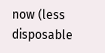now (less disposable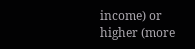income) or higher (more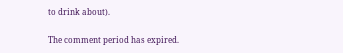to drink about).

The comment period has expired.